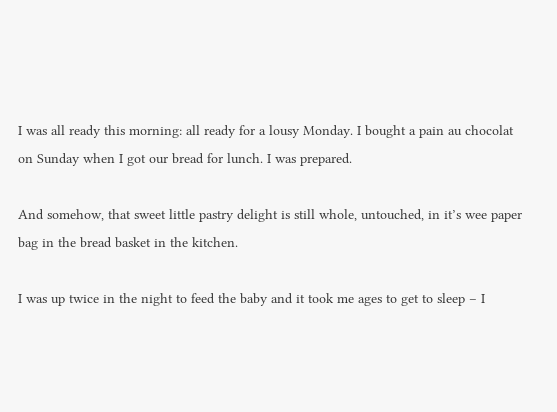I was all ready this morning: all ready for a lousy Monday. I bought a pain au chocolat on Sunday when I got our bread for lunch. I was prepared.

And somehow, that sweet little pastry delight is still whole, untouched, in it’s wee paper bag in the bread basket in the kitchen.

I was up twice in the night to feed the baby and it took me ages to get to sleep – I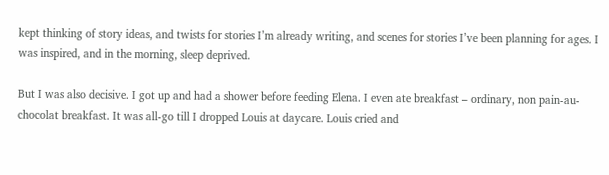kept thinking of story ideas, and twists for stories I’m already writing, and scenes for stories I’ve been planning for ages. I was inspired, and in the morning, sleep deprived.

But I was also decisive. I got up and had a shower before feeding Elena. I even ate breakfast – ordinary, non pain-au-chocolat breakfast. It was all-go till I dropped Louis at daycare. Louis cried and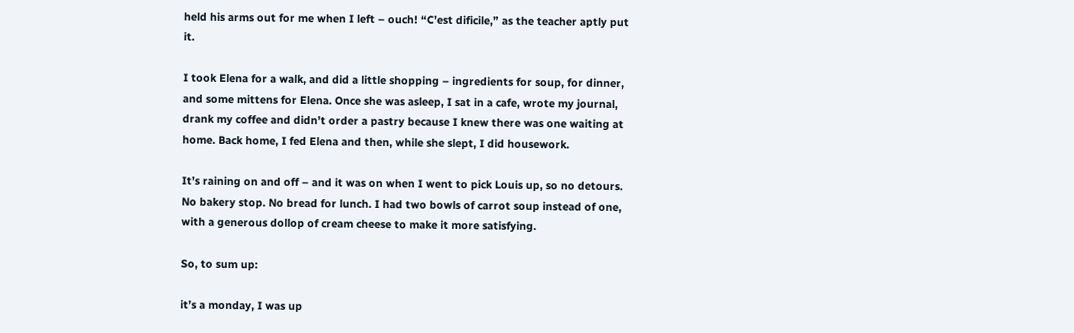held his arms out for me when I left – ouch! “C’est dificile,” as the teacher aptly put it.

I took Elena for a walk, and did a little shopping – ingredients for soup, for dinner, and some mittens for Elena. Once she was asleep, I sat in a cafe, wrote my journal, drank my coffee and didn’t order a pastry because I knew there was one waiting at home. Back home, I fed Elena and then, while she slept, I did housework.

It’s raining on and off – and it was on when I went to pick Louis up, so no detours. No bakery stop. No bread for lunch. I had two bowls of carrot soup instead of one, with a generous dollop of cream cheese to make it more satisfying.

So, to sum up:

it’s a monday, I was up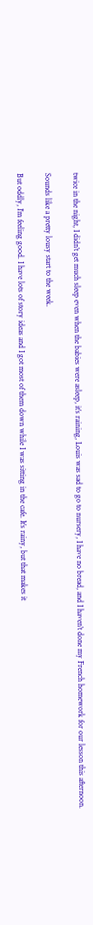twice in the night, I didn’t get much sleep even when the babies were asleep, it’s raining, Louis was sad to go to nursery, I have no bread, and I haven’t done my French homework for our lesson this afternoon.

Sounds like a pretty lousy start to the week.

But oddly, I’m feeling good. I have lots of story ideas and I got most of them down while I was sitting in the cafe. It’s rainy, but that makes it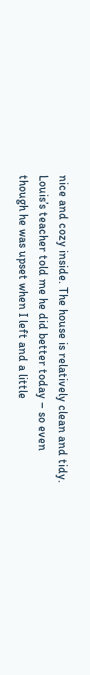nice and cozy inside. The house is relatively clean and tidy. Louis’s teacher told me he did better today – so even though he was upset when I left and a little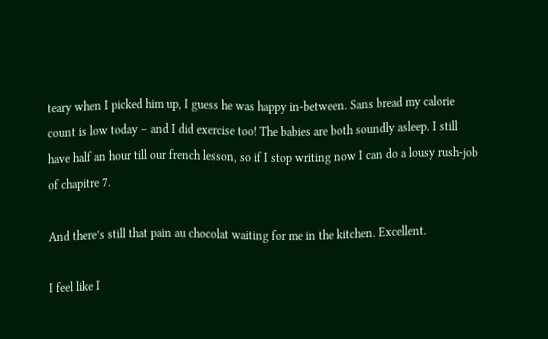teary when I picked him up, I guess he was happy in-between. Sans bread my calorie count is low today – and I did exercise too! The babies are both soundly asleep. I still have half an hour till our french lesson, so if I stop writing now I can do a lousy rush-job of chapitre 7.

And there’s still that pain au chocolat waiting for me in the kitchen. Excellent.

I feel like I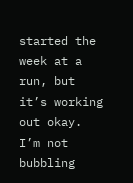started the week at a run, but it’s working out okay. I’m not bubbling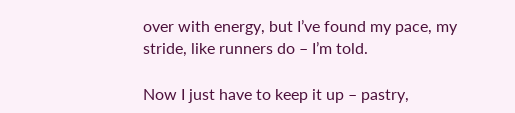over with energy, but I’ve found my pace, my stride, like runners do – I’m told.

Now I just have to keep it up – pastry,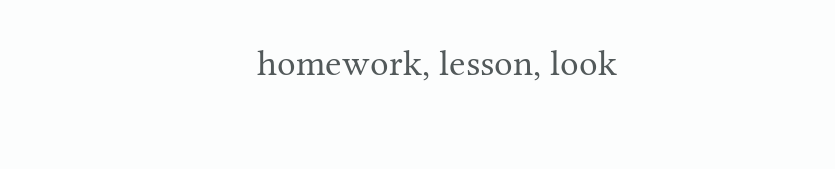homework, lesson, look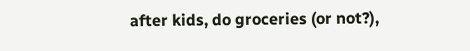after kids, do groceries (or not?),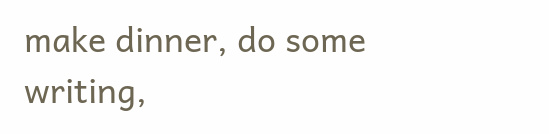make dinner, do some writing,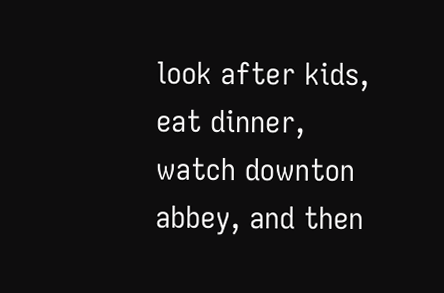look after kids, eat dinner, watch downton abbey, and then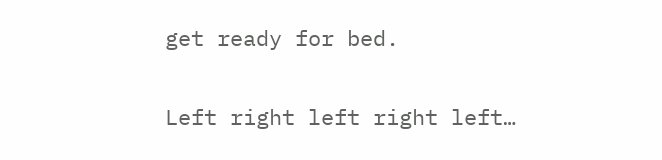get ready for bed.

Left right left right left…